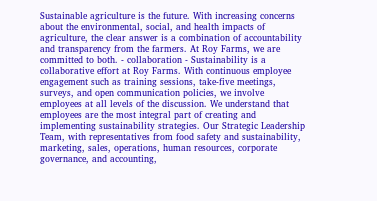Sustainable agriculture is the future. With increasing concerns about the environmental, social, and health impacts of agriculture, the clear answer is a combination of accountability and transparency from the farmers. At Roy Farms, we are committed to both. - collaboration - Sustainability is a collaborative effort at Roy Farms. With continuous employee engagement such as training sessions, take-five meetings, surveys, and open communication policies, we involve employees at all levels of the discussion. We understand that employees are the most integral part of creating and implementing sustainability strategies. Our Strategic Leadership Team, with representatives from food safety and sustainability, marketing, sales, operations, human resources, corporate governance, and accounting,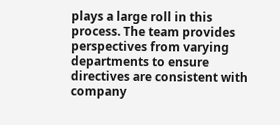plays a large roll in this process. The team provides perspectives from varying departments to ensure directives are consistent with company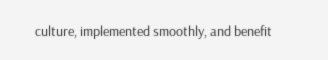culture, implemented smoothly, and benefit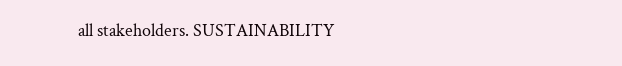all stakeholders. SUSTAINABILITY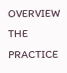OVERVIEW THE PRACTICE